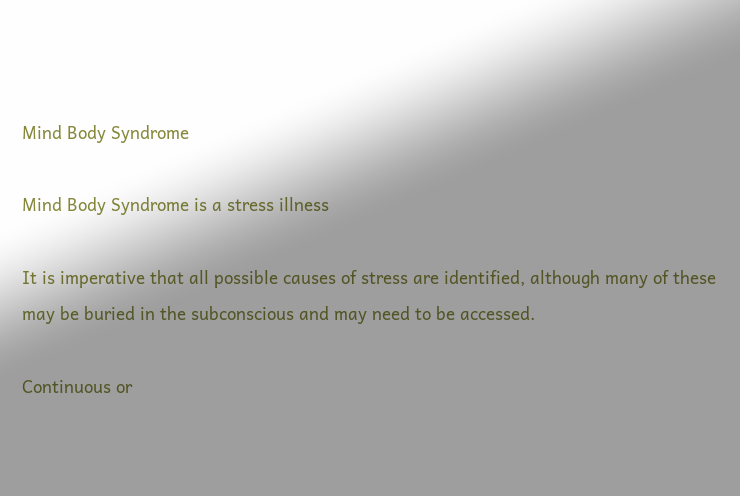Mind Body Syndrome

Mind Body Syndrome is a stress illness

It is imperative that all possible causes of stress are identified, although many of these may be buried in the subconscious and may need to be accessed.

Continuous or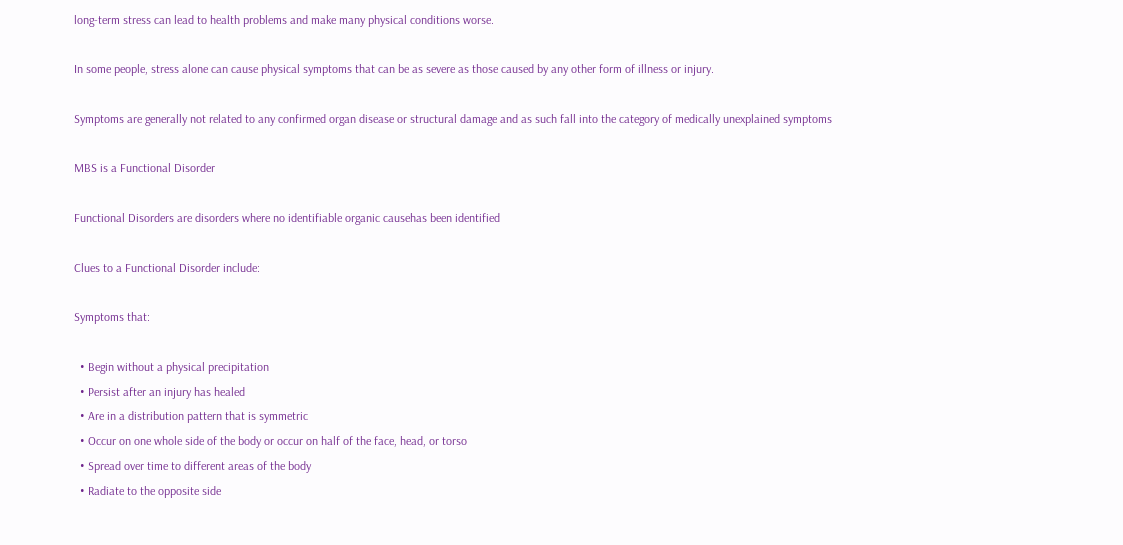long-term stress can lead to health problems and make many physical conditions worse.

In some people, stress alone can cause physical symptoms that can be as severe as those caused by any other form of illness or injury.

Symptoms are generally not related to any confirmed organ disease or structural damage and as such fall into the category of medically unexplained symptoms

MBS is a Functional Disorder

Functional Disorders are disorders where no identifiable organic causehas been identified

Clues to a Functional Disorder include:

Symptoms that:

  • Begin without a physical precipitation
  • Persist after an injury has healed
  • Are in a distribution pattern that is symmetric
  • Occur on one whole side of the body or occur on half of the face, head, or torso
  • Spread over time to different areas of the body
  • Radiate to the opposite side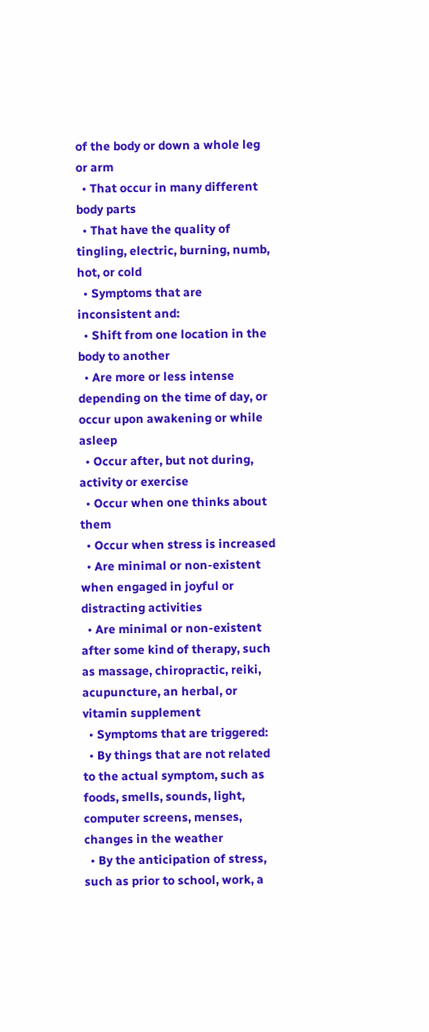of the body or down a whole leg or arm
  • That occur in many different body parts
  • That have the quality of tingling, electric, burning, numb, hot, or cold
  • Symptoms that are inconsistent and:
  • Shift from one location in the body to another
  • Are more or less intense depending on the time of day, or occur upon awakening or while asleep
  • Occur after, but not during, activity or exercise
  • Occur when one thinks about them
  • Occur when stress is increased
  • Are minimal or non-existent when engaged in joyful or distracting activities
  • Are minimal or non-existent after some kind of therapy, such as massage, chiropractic, reiki, acupuncture, an herbal, or vitamin supplement
  • Symptoms that are triggered:
  • By things that are not related to the actual symptom, such as foods, smells, sounds, light, computer screens, menses, changes in the weather
  • By the anticipation of stress, such as prior to school, work, a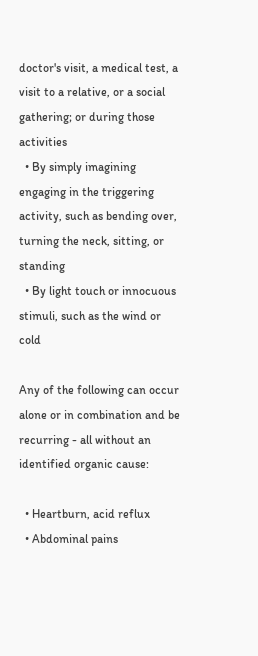doctor's visit, a medical test, a visit to a relative, or a social gathering; or during those activities
  • By simply imagining engaging in the triggering activity, such as bending over, turning the neck, sitting, or standing
  • By light touch or innocuous stimuli, such as the wind or cold

Any of the following can occur alone or in combination and be recurring - all without an identified organic cause:

  • Heartburn, acid reflux
  • Abdominal pains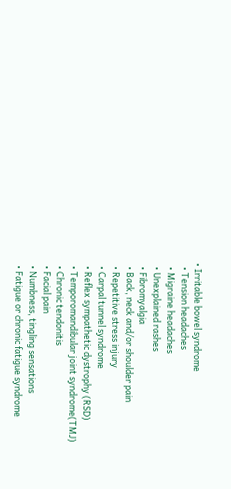• Irritable bowel syndrome
  • Tension headaches
  • Migraine headaches
  • Unexplained rashes
  • Fibromyalgia
  • Back, neck and/or shoulder pain
  • Repetitive stress injury
  • Carpal tunnel syndrome
  • Reflex sympathetic dystrophy (RSD)
  • Temporomandibular joint syndrome(TMJ)
  • Chronic tendonitis
  • Facial pain
  • Numbness, tingling sensations
  • Fatigue or chronic fatigue syndrome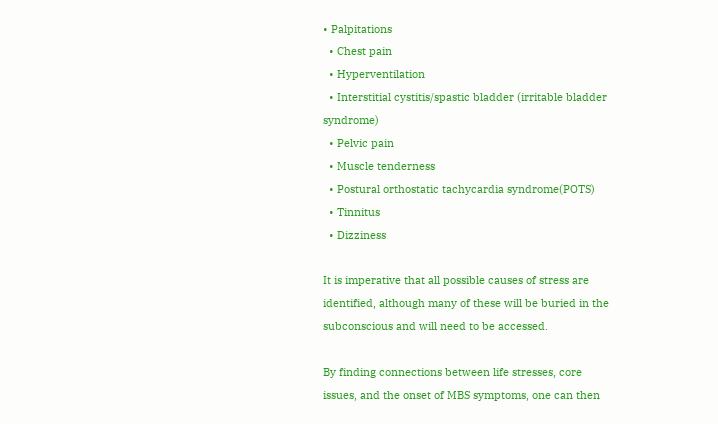• Palpitations
  • Chest pain
  • Hyperventilation
  • Interstitial cystitis/spastic bladder (irritable bladder syndrome)
  • Pelvic pain
  • Muscle tenderness
  • Postural orthostatic tachycardia syndrome(POTS)
  • Tinnitus
  • Dizziness

It is imperative that all possible causes of stress are identified, although many of these will be buried in the subconscious and will need to be accessed.

By finding connections between life stresses, core issues, and the onset of MBS symptoms, one can then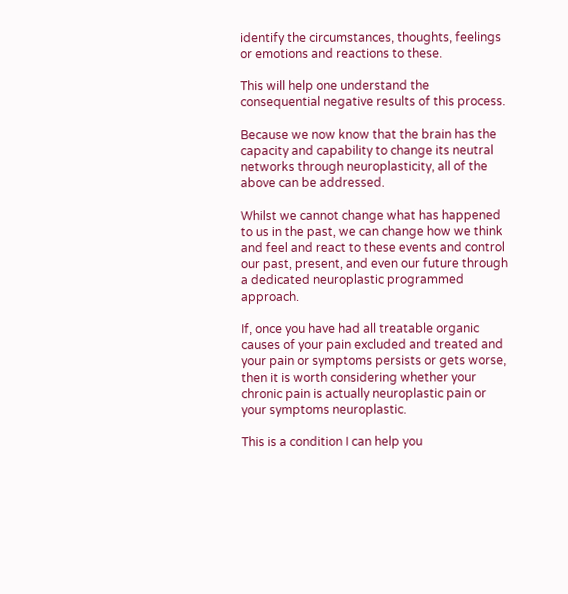identify the circumstances, thoughts, feelings or emotions and reactions to these.

This will help one understand the consequential negative results of this process.

Because we now know that the brain has the capacity and capability to change its neutral networks through neuroplasticity, all of the above can be addressed.

Whilst we cannot change what has happened to us in the past, we can change how we think and feel and react to these events and control our past, present, and even our future through a dedicated neuroplastic programmed approach.

If, once you have had all treatable organic causes of your pain excluded and treated and your pain or symptoms persists or gets worse, then it is worth considering whether your chronic pain is actually neuroplastic pain or your symptoms neuroplastic.

This is a condition I can help you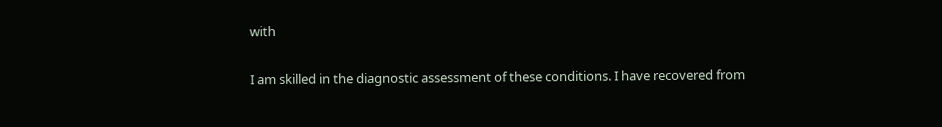with

I am skilled in the diagnostic assessment of these conditions. I have recovered from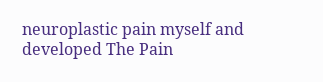neuroplastic pain myself and developed The Pain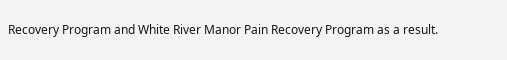Recovery Program and White River Manor Pain Recovery Program as a result.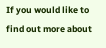If you would like to find out more about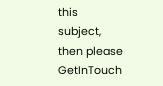this subject, then please GetInTouch